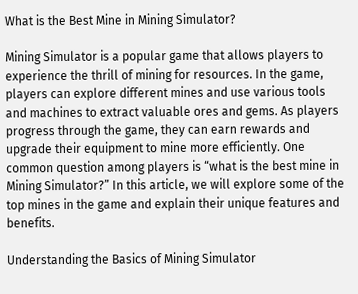What is the Best Mine in Mining Simulator?

Mining Simulator is a popular game that allows players to experience the thrill of mining for resources. In the game, players can explore different mines and use various tools and machines to extract valuable ores and gems. As players progress through the game, they can earn rewards and upgrade their equipment to mine more efficiently. One common question among players is “what is the best mine in Mining Simulator?” In this article, we will explore some of the top mines in the game and explain their unique features and benefits.

Understanding the Basics of Mining Simulator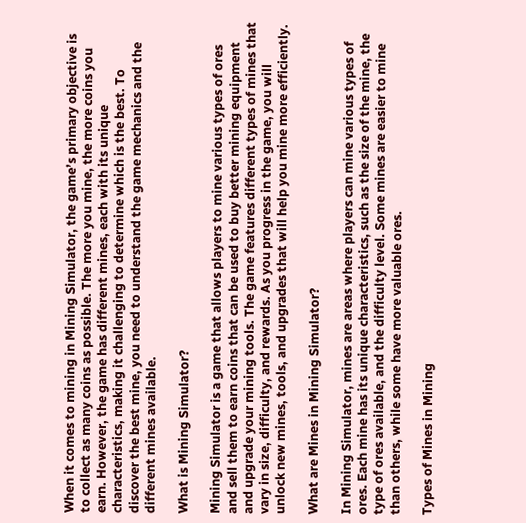When it comes to mining in Mining Simulator, the game’s primary objective is to collect as many coins as possible. The more you mine, the more coins you earn. However, the game has different mines, each with its unique characteristics, making it challenging to determine which is the best. To discover the best mine, you need to understand the game mechanics and the different mines available.

What is Mining Simulator?

Mining Simulator is a game that allows players to mine various types of ores and sell them to earn coins that can be used to buy better mining equipment and upgrade your mining tools. The game features different types of mines that vary in size, difficulty, and rewards. As you progress in the game, you will unlock new mines, tools, and upgrades that will help you mine more efficiently.

What are Mines in Mining Simulator?

In Mining Simulator, mines are areas where players can mine various types of ores. Each mine has its unique characteristics, such as the size of the mine, the type of ores available, and the difficulty level. Some mines are easier to mine than others, while some have more valuable ores.

Types of Mines in Mining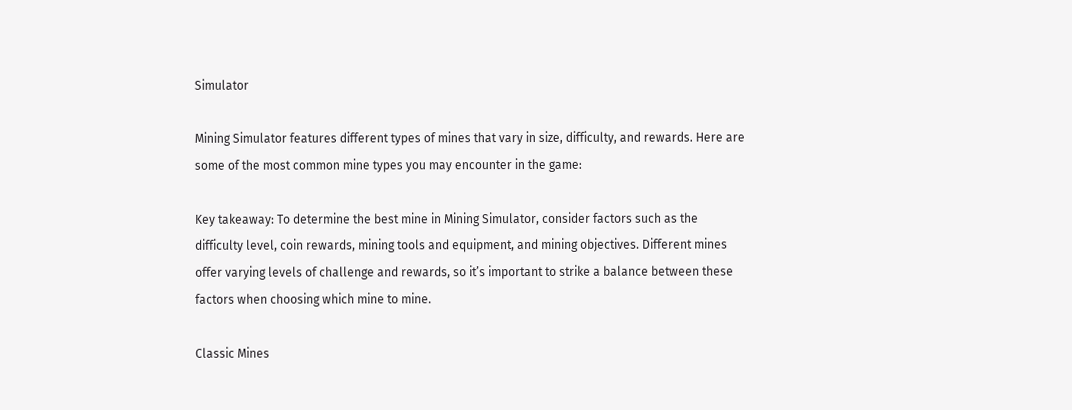Simulator

Mining Simulator features different types of mines that vary in size, difficulty, and rewards. Here are some of the most common mine types you may encounter in the game:

Key takeaway: To determine the best mine in Mining Simulator, consider factors such as the difficulty level, coin rewards, mining tools and equipment, and mining objectives. Different mines offer varying levels of challenge and rewards, so it’s important to strike a balance between these factors when choosing which mine to mine.

Classic Mines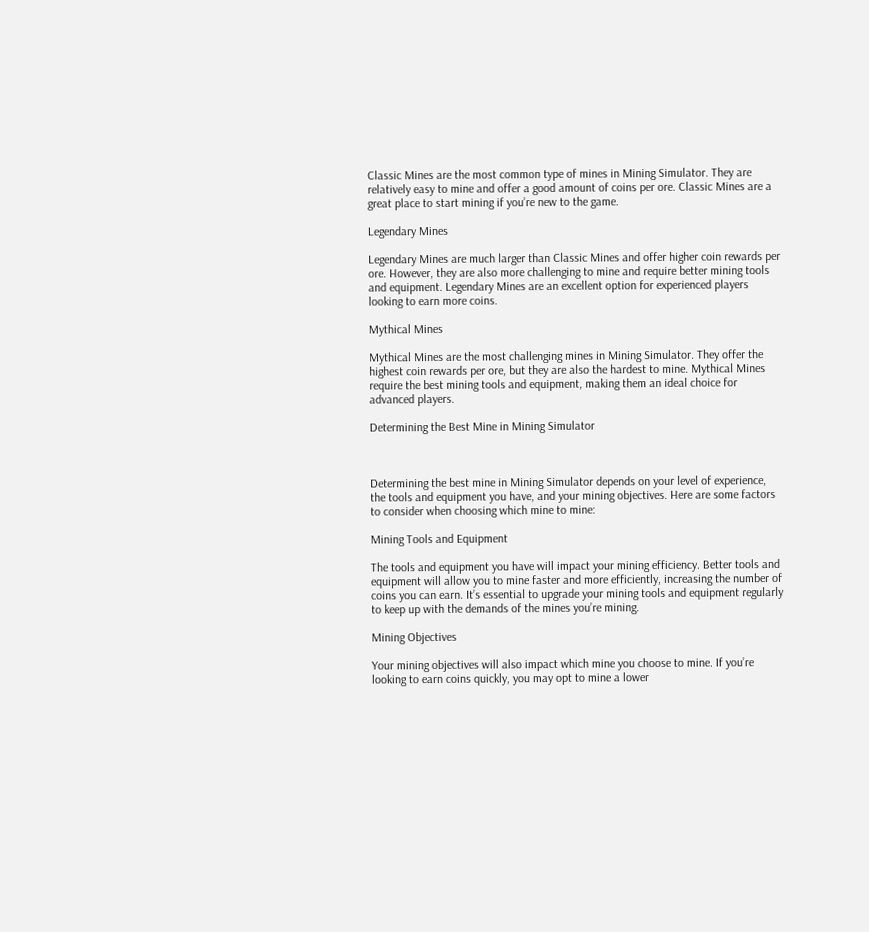Classic Mines are the most common type of mines in Mining Simulator. They are relatively easy to mine and offer a good amount of coins per ore. Classic Mines are a great place to start mining if you’re new to the game.

Legendary Mines

Legendary Mines are much larger than Classic Mines and offer higher coin rewards per ore. However, they are also more challenging to mine and require better mining tools and equipment. Legendary Mines are an excellent option for experienced players looking to earn more coins.

Mythical Mines

Mythical Mines are the most challenging mines in Mining Simulator. They offer the highest coin rewards per ore, but they are also the hardest to mine. Mythical Mines require the best mining tools and equipment, making them an ideal choice for advanced players.

Determining the Best Mine in Mining Simulator



Determining the best mine in Mining Simulator depends on your level of experience, the tools and equipment you have, and your mining objectives. Here are some factors to consider when choosing which mine to mine:

Mining Tools and Equipment

The tools and equipment you have will impact your mining efficiency. Better tools and equipment will allow you to mine faster and more efficiently, increasing the number of coins you can earn. It’s essential to upgrade your mining tools and equipment regularly to keep up with the demands of the mines you’re mining.

Mining Objectives

Your mining objectives will also impact which mine you choose to mine. If you’re looking to earn coins quickly, you may opt to mine a lower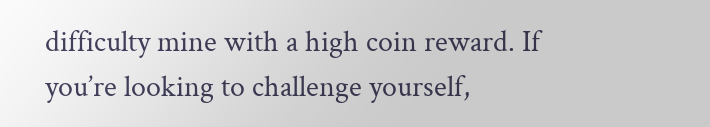difficulty mine with a high coin reward. If you’re looking to challenge yourself,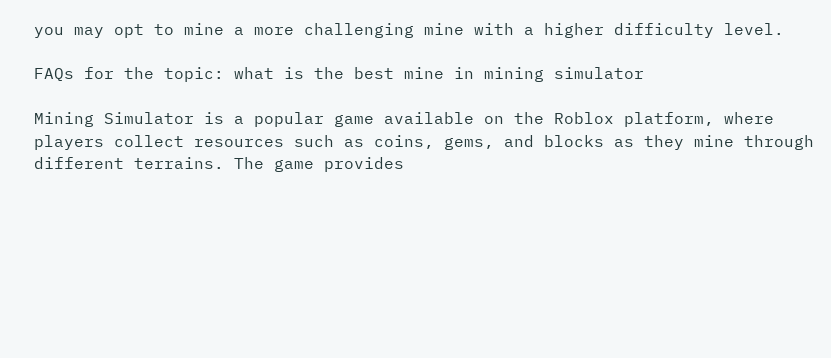you may opt to mine a more challenging mine with a higher difficulty level.

FAQs for the topic: what is the best mine in mining simulator

Mining Simulator is a popular game available on the Roblox platform, where players collect resources such as coins, gems, and blocks as they mine through different terrains. The game provides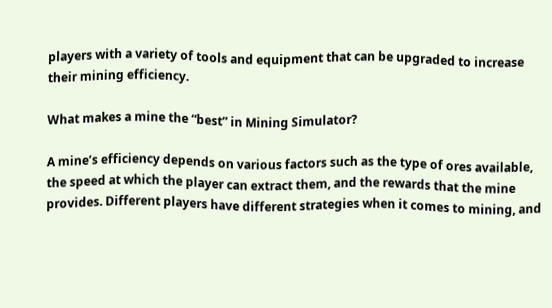players with a variety of tools and equipment that can be upgraded to increase their mining efficiency.

What makes a mine the “best” in Mining Simulator?

A mine’s efficiency depends on various factors such as the type of ores available, the speed at which the player can extract them, and the rewards that the mine provides. Different players have different strategies when it comes to mining, and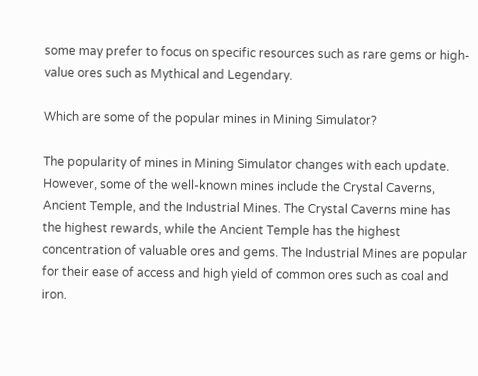some may prefer to focus on specific resources such as rare gems or high-value ores such as Mythical and Legendary.

Which are some of the popular mines in Mining Simulator?

The popularity of mines in Mining Simulator changes with each update. However, some of the well-known mines include the Crystal Caverns, Ancient Temple, and the Industrial Mines. The Crystal Caverns mine has the highest rewards, while the Ancient Temple has the highest concentration of valuable ores and gems. The Industrial Mines are popular for their ease of access and high yield of common ores such as coal and iron.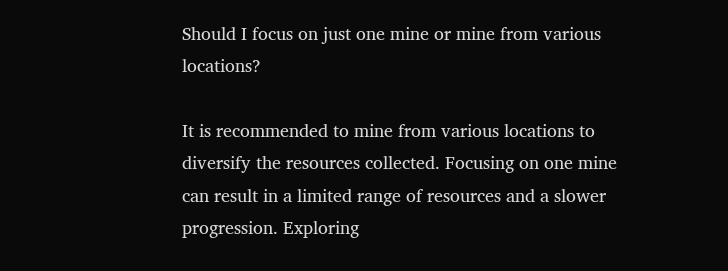Should I focus on just one mine or mine from various locations?

It is recommended to mine from various locations to diversify the resources collected. Focusing on one mine can result in a limited range of resources and a slower progression. Exploring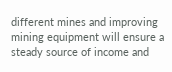different mines and improving mining equipment will ensure a steady source of income and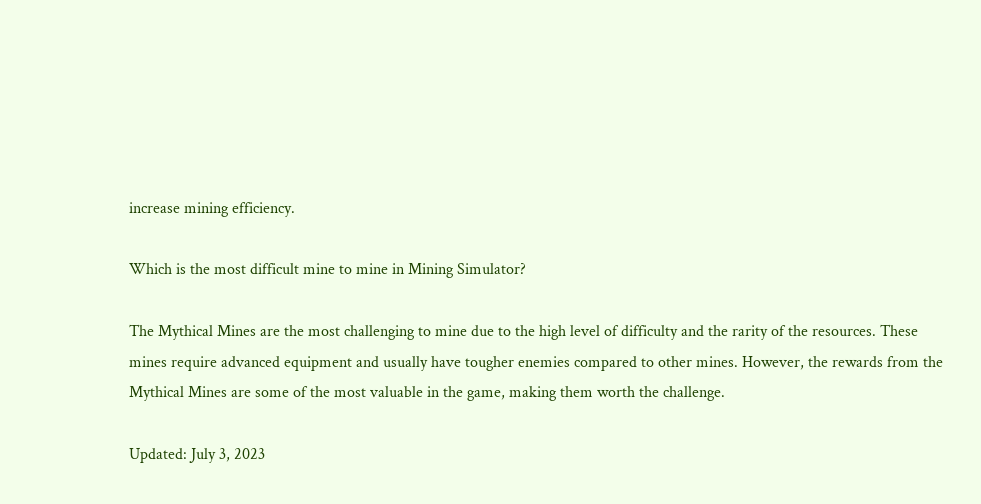increase mining efficiency.

Which is the most difficult mine to mine in Mining Simulator?

The Mythical Mines are the most challenging to mine due to the high level of difficulty and the rarity of the resources. These mines require advanced equipment and usually have tougher enemies compared to other mines. However, the rewards from the Mythical Mines are some of the most valuable in the game, making them worth the challenge.

Updated: July 3, 2023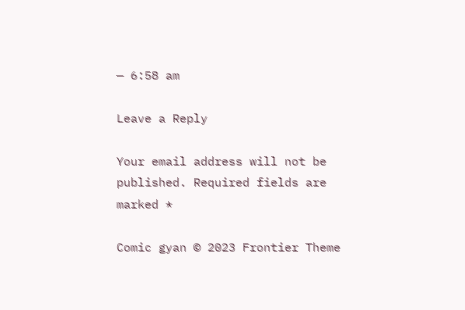— 6:58 am

Leave a Reply

Your email address will not be published. Required fields are marked *

Comic gyan © 2023 Frontier Theme